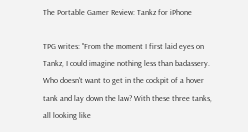The Portable Gamer Review: Tankz for iPhone

TPG writes: "From the moment I first laid eyes on Tankz, I could imagine nothing less than badassery. Who doesn't want to get in the cockpit of a hover tank and lay down the law? With these three tanks, all looking like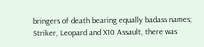bringers of death bearing equally badass names; Striker, Leopard and X10 Assault, there was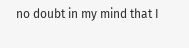no doubt in my mind that I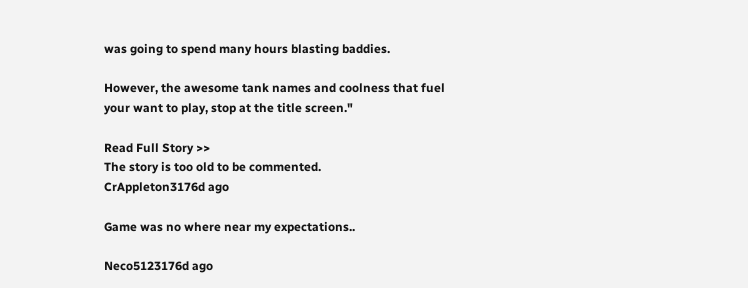was going to spend many hours blasting baddies.

However, the awesome tank names and coolness that fuel your want to play, stop at the title screen."

Read Full Story >>
The story is too old to be commented.
CrAppleton3176d ago

Game was no where near my expectations..

Neco5123176d ago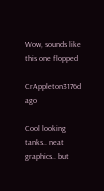Wow, sounds like this one flopped

CrAppleton3176d ago

Cool looking tanks.. neat graphics.. but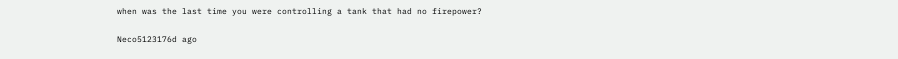when was the last time you were controlling a tank that had no firepower?

Neco5123176d ago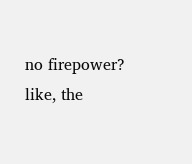no firepower? like, the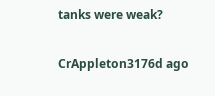tanks were weak?

CrAppleton3176d ago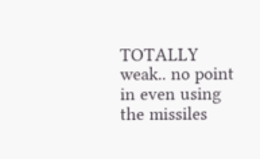TOTALLY weak.. no point in even using the missiles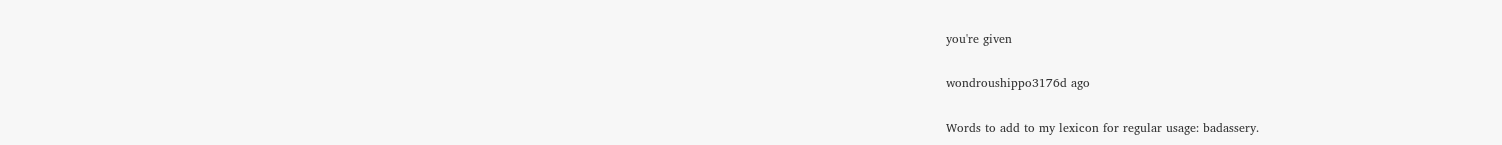you're given

wondroushippo3176d ago

Words to add to my lexicon for regular usage: badassery.